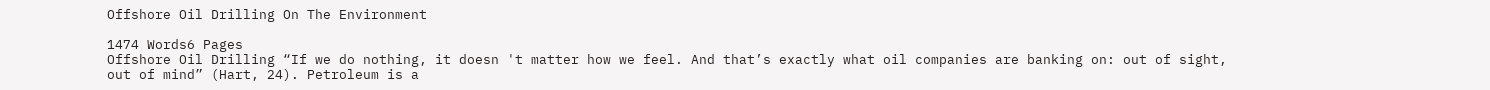Offshore Oil Drilling On The Environment

1474 Words6 Pages
Offshore Oil Drilling “If we do nothing, it doesn 't matter how we feel. And that’s exactly what oil companies are banking on: out of sight, out of mind” (Hart, 24). Petroleum is a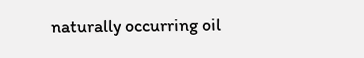naturally occurring oil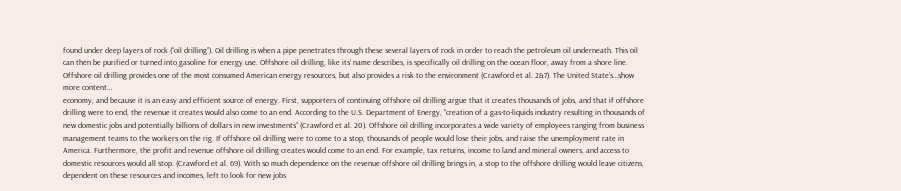found under deep layers of rock (“oil drilling”). Oil drilling is when a pipe penetrates through these several layers of rock in order to reach the petroleum oil underneath. This oil can then be purified or turned into gasoline for energy use. Offshore oil drilling, like its’ name describes, is specifically oil drilling on the ocean floor, away from a shore line. Offshore oil drilling provides one of the most consumed American energy resources, but also provides a risk to the environment (Crawford et al. 2&7). The United State’s…show more content…
economy, and because it is an easy and efficient source of energy. First, supporters of continuing offshore oil drilling argue that it creates thousands of jobs, and that if offshore drilling were to end, the revenue it creates would also come to an end. According to the U.S. Department of Energy, “creation of a gas-to-liquids industry resulting in thousands of new domestic jobs and potentially billions of dollars in new investments” (Crawford et al. 20). Offshore oil drilling incorporates a wide variety of employees ranging from business management teams to the workers on the rig. If offshore oil drilling were to come to a stop, thousands of people would lose their jobs, and raise the unemployment rate in America. Furthermore, the profit and revenue offshore oil drilling creates would come to an end. For example, tax returns, income to land and mineral owners, and access to domestic resources would all stop. (Crawford et al. 69). With so much dependence on the revenue offshore oil drilling brings in, a stop to the offshore drilling would leave citizens, dependent on these resources and incomes, left to look for new jobs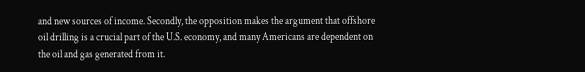and new sources of income. Secondly, the opposition makes the argument that offshore oil drilling is a crucial part of the U.S. economy, and many Americans are dependent on the oil and gas generated from it.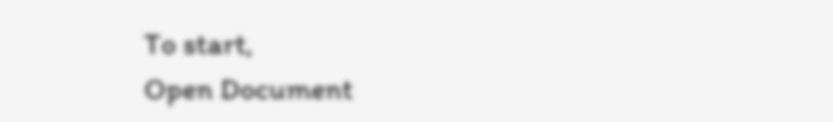To start,
Open Document